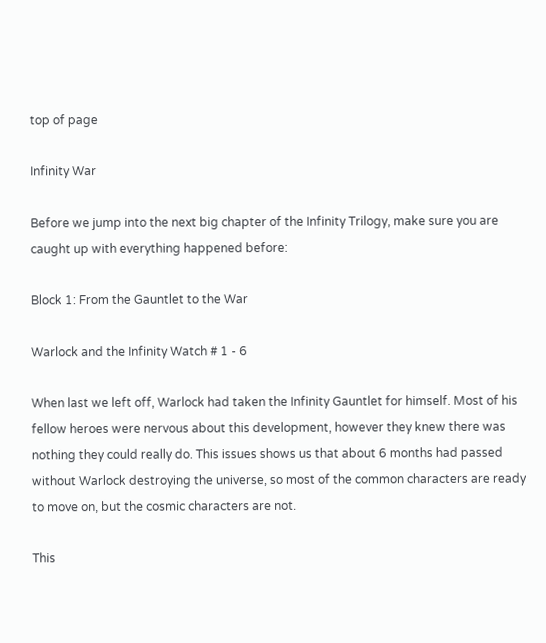top of page

Infinity War

Before we jump into the next big chapter of the Infinity Trilogy, make sure you are caught up with everything happened before:

Block 1: From the Gauntlet to the War

Warlock and the Infinity Watch # 1 - 6

When last we left off, Warlock had taken the Infinity Gauntlet for himself. Most of his fellow heroes were nervous about this development, however they knew there was nothing they could really do. This issues shows us that about 6 months had passed without Warlock destroying the universe, so most of the common characters are ready to move on, but the cosmic characters are not.

This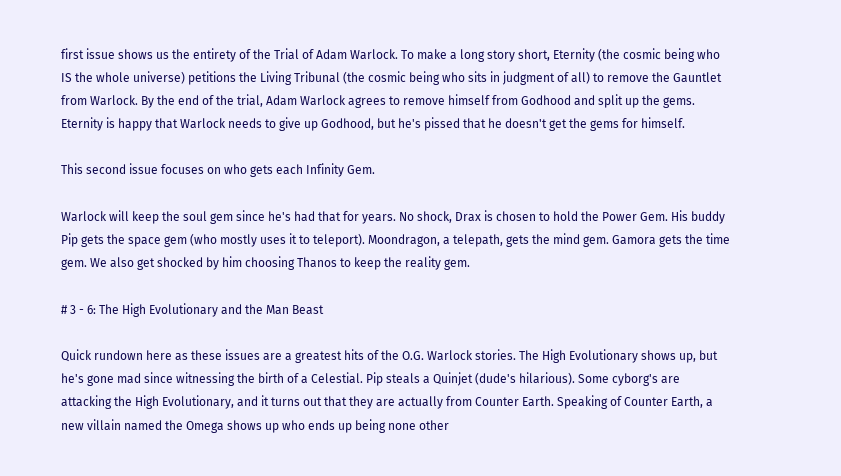first issue shows us the entirety of the Trial of Adam Warlock. To make a long story short, Eternity (the cosmic being who IS the whole universe) petitions the Living Tribunal (the cosmic being who sits in judgment of all) to remove the Gauntlet from Warlock. By the end of the trial, Adam Warlock agrees to remove himself from Godhood and split up the gems. Eternity is happy that Warlock needs to give up Godhood, but he's pissed that he doesn't get the gems for himself.

This second issue focuses on who gets each Infinity Gem.

Warlock will keep the soul gem since he's had that for years. No shock, Drax is chosen to hold the Power Gem. His buddy Pip gets the space gem (who mostly uses it to teleport). Moondragon, a telepath, gets the mind gem. Gamora gets the time gem. We also get shocked by him choosing Thanos to keep the reality gem.

# 3 - 6: The High Evolutionary and the Man Beast

Quick rundown here as these issues are a greatest hits of the O.G. Warlock stories. The High Evolutionary shows up, but he's gone mad since witnessing the birth of a Celestial. Pip steals a Quinjet (dude's hilarious). Some cyborg's are attacking the High Evolutionary, and it turns out that they are actually from Counter Earth. Speaking of Counter Earth, a new villain named the Omega shows up who ends up being none other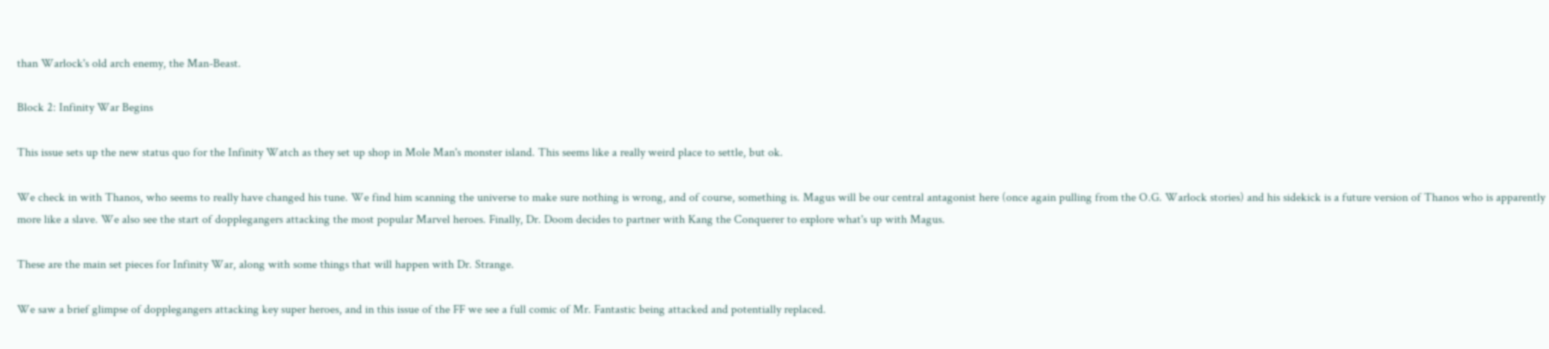than Warlock's old arch enemy, the Man-Beast.

Block 2: Infinity War Begins

This issue sets up the new status quo for the Infinity Watch as they set up shop in Mole Man's monster island. This seems like a really weird place to settle, but ok.

We check in with Thanos, who seems to really have changed his tune. We find him scanning the universe to make sure nothing is wrong, and of course, something is. Magus will be our central antagonist here (once again pulling from the O.G. Warlock stories) and his sidekick is a future version of Thanos who is apparently more like a slave. We also see the start of dopplegangers attacking the most popular Marvel heroes. Finally, Dr. Doom decides to partner with Kang the Conquerer to explore what's up with Magus.

These are the main set pieces for Infinity War, along with some things that will happen with Dr. Strange.

We saw a brief glimpse of dopplegangers attacking key super heroes, and in this issue of the FF we see a full comic of Mr. Fantastic being attacked and potentially replaced.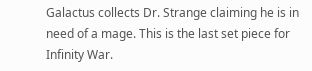Galactus collects Dr. Strange claiming he is in need of a mage. This is the last set piece for Infinity War.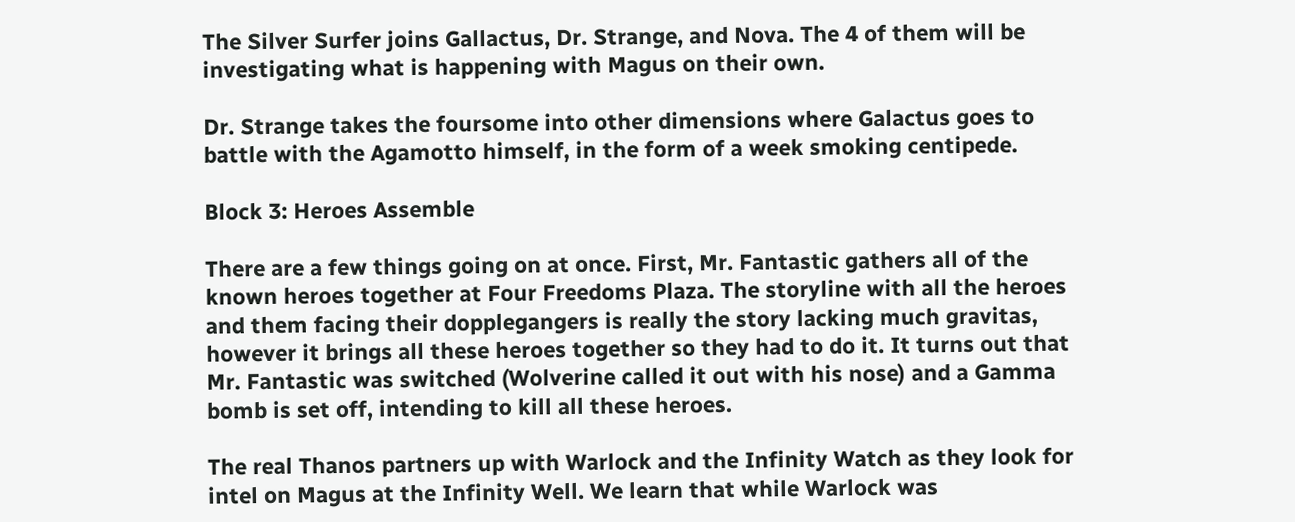The Silver Surfer joins Gallactus, Dr. Strange, and Nova. The 4 of them will be investigating what is happening with Magus on their own.

Dr. Strange takes the foursome into other dimensions where Galactus goes to battle with the Agamotto himself, in the form of a week smoking centipede.

Block 3: Heroes Assemble

There are a few things going on at once. First, Mr. Fantastic gathers all of the known heroes together at Four Freedoms Plaza. The storyline with all the heroes and them facing their dopplegangers is really the story lacking much gravitas, however it brings all these heroes together so they had to do it. It turns out that Mr. Fantastic was switched (Wolverine called it out with his nose) and a Gamma bomb is set off, intending to kill all these heroes.

The real Thanos partners up with Warlock and the Infinity Watch as they look for intel on Magus at the Infinity Well. We learn that while Warlock was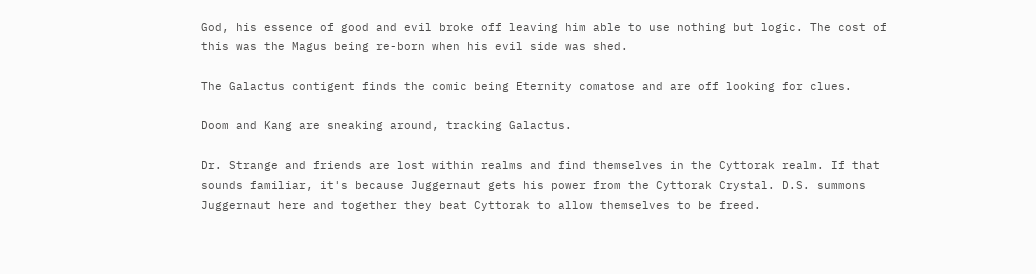God, his essence of good and evil broke off leaving him able to use nothing but logic. The cost of this was the Magus being re-born when his evil side was shed.

The Galactus contigent finds the comic being Eternity comatose and are off looking for clues.

Doom and Kang are sneaking around, tracking Galactus.

Dr. Strange and friends are lost within realms and find themselves in the Cyttorak realm. If that sounds familiar, it's because Juggernaut gets his power from the Cyttorak Crystal. D.S. summons Juggernaut here and together they beat Cyttorak to allow themselves to be freed.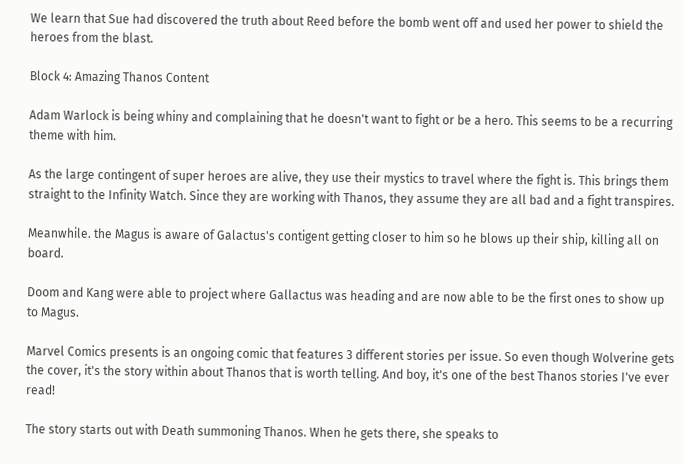We learn that Sue had discovered the truth about Reed before the bomb went off and used her power to shield the heroes from the blast.

Block 4: Amazing Thanos Content

Adam Warlock is being whiny and complaining that he doesn't want to fight or be a hero. This seems to be a recurring theme with him.

As the large contingent of super heroes are alive, they use their mystics to travel where the fight is. This brings them straight to the Infinity Watch. Since they are working with Thanos, they assume they are all bad and a fight transpires.

Meanwhile. the Magus is aware of Galactus's contigent getting closer to him so he blows up their ship, killing all on board.

Doom and Kang were able to project where Gallactus was heading and are now able to be the first ones to show up to Magus.

Marvel Comics presents is an ongoing comic that features 3 different stories per issue. So even though Wolverine gets the cover, it's the story within about Thanos that is worth telling. And boy, it's one of the best Thanos stories I've ever read!

The story starts out with Death summoning Thanos. When he gets there, she speaks to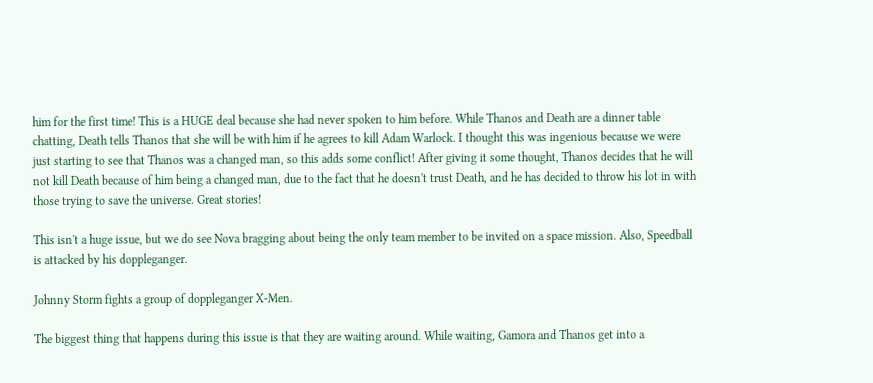him for the first time! This is a HUGE deal because she had never spoken to him before. While Thanos and Death are a dinner table chatting, Death tells Thanos that she will be with him if he agrees to kill Adam Warlock. I thought this was ingenious because we were just starting to see that Thanos was a changed man, so this adds some conflict! After giving it some thought, Thanos decides that he will not kill Death because of him being a changed man, due to the fact that he doesn't trust Death, and he has decided to throw his lot in with those trying to save the universe. Great stories!

This isn't a huge issue, but we do see Nova bragging about being the only team member to be invited on a space mission. Also, Speedball is attacked by his doppleganger.

Johnny Storm fights a group of doppleganger X-Men.

The biggest thing that happens during this issue is that they are waiting around. While waiting, Gamora and Thanos get into a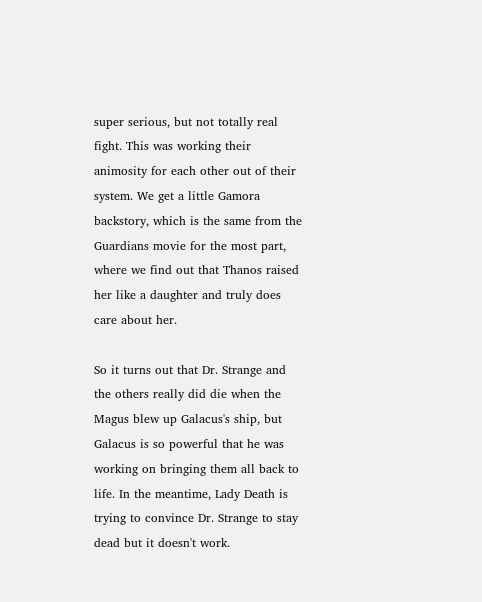super serious, but not totally real fight. This was working their animosity for each other out of their system. We get a little Gamora backstory, which is the same from the Guardians movie for the most part, where we find out that Thanos raised her like a daughter and truly does care about her.

So it turns out that Dr. Strange and the others really did die when the Magus blew up Galacus's ship, but Galacus is so powerful that he was working on bringing them all back to life. In the meantime, Lady Death is trying to convince Dr. Strange to stay dead but it doesn't work.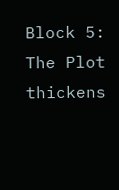Block 5: The Plot thickens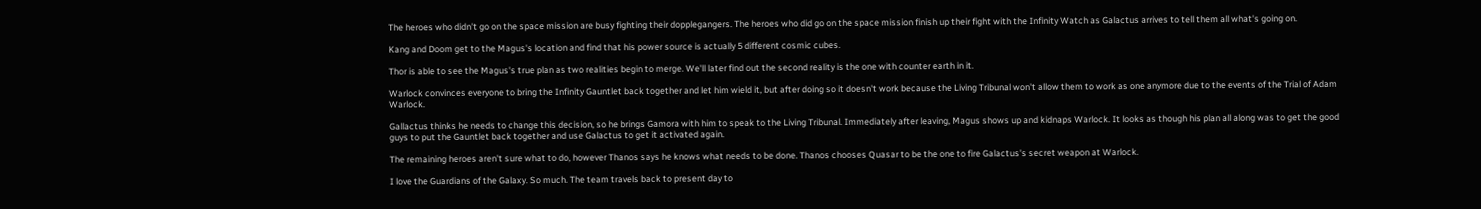The heroes who didn't go on the space mission are busy fighting their dopplegangers. The heroes who did go on the space mission finish up their fight with the Infinity Watch as Galactus arrives to tell them all what's going on.

Kang and Doom get to the Magus's location and find that his power source is actually 5 different cosmic cubes.

Thor is able to see the Magus's true plan as two realities begin to merge. We'll later find out the second reality is the one with counter earth in it.

Warlock convinces everyone to bring the Infinity Gauntlet back together and let him wield it, but after doing so it doesn't work because the Living Tribunal won't allow them to work as one anymore due to the events of the Trial of Adam Warlock.

Gallactus thinks he needs to change this decision, so he brings Gamora with him to speak to the Living Tribunal. Immediately after leaving, Magus shows up and kidnaps Warlock. It looks as though his plan all along was to get the good guys to put the Gauntlet back together and use Galactus to get it activated again.

The remaining heroes aren't sure what to do, however Thanos says he knows what needs to be done. Thanos chooses Quasar to be the one to fire Galactus's secret weapon at Warlock.

I love the Guardians of the Galaxy. So much. The team travels back to present day to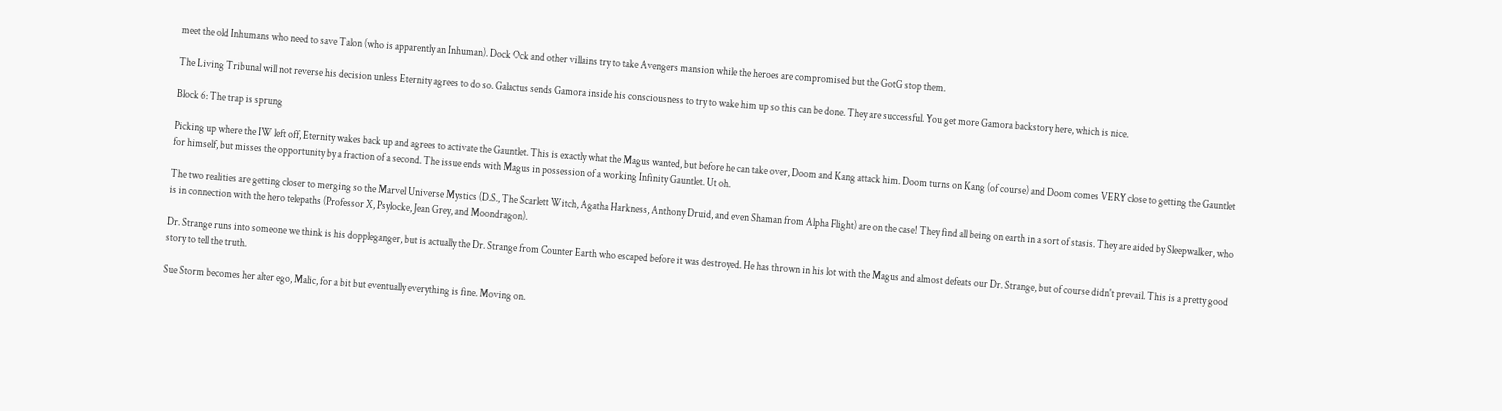meet the old Inhumans who need to save Talon (who is apparently an Inhuman). Dock Ock and other villains try to take Avengers mansion while the heroes are compromised but the GotG stop them.

The Living Tribunal will not reverse his decision unless Eternity agrees to do so. Galactus sends Gamora inside his consciousness to try to wake him up so this can be done. They are successful. You get more Gamora backstory here, which is nice.

Block 6: The trap is sprung

Picking up where the IW left off, Eternity wakes back up and agrees to activate the Gauntlet. This is exactly what the Magus wanted, but before he can take over, Doom and Kang attack him. Doom turns on Kang (of course) and Doom comes VERY close to getting the Gauntlet for himself, but misses the opportunity by a fraction of a second. The issue ends with Magus in possession of a working Infinity Gauntlet. Ut oh.

The two realities are getting closer to merging so the Marvel Universe Mystics (D.S., The Scarlett Witch, Agatha Harkness, Anthony Druid, and even Shaman from Alpha Flight) are on the case! They find all being on earth in a sort of stasis. They are aided by Sleepwalker, who is in connection with the hero telepaths (Professor X, Psylocke, Jean Grey, and Moondragon).

Dr. Strange runs into someone we think is his doppleganger, but is actually the Dr. Strange from Counter Earth who escaped before it was destroyed. He has thrown in his lot with the Magus and almost defeats our Dr. Strange, but of course didn't prevail. This is a pretty good story to tell the truth.

Sue Storm becomes her alter ego, Malic, for a bit but eventually everything is fine. Moving on.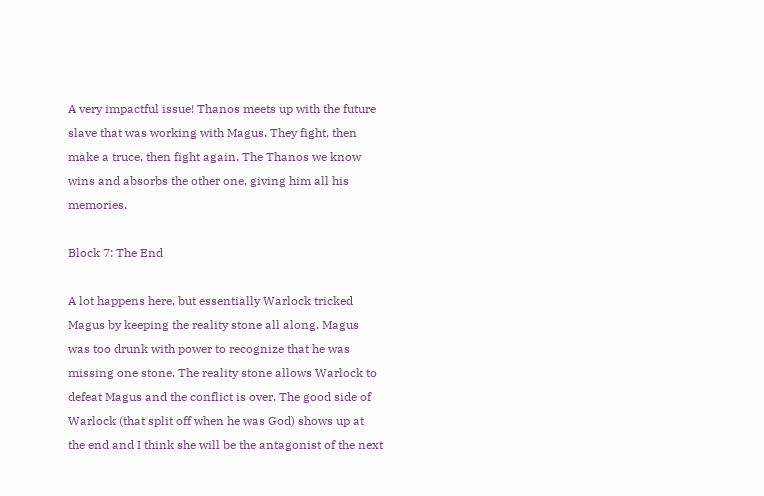A very impactful issue! Thanos meets up with the future slave that was working with Magus. They fight, then make a truce, then fight again. The Thanos we know wins and absorbs the other one, giving him all his memories.

Block 7: The End

A lot happens here, but essentially Warlock tricked Magus by keeping the reality stone all along. Magus was too drunk with power to recognize that he was missing one stone. The reality stone allows Warlock to defeat Magus and the conflict is over. The good side of Warlock (that split off when he was God) shows up at the end and I think she will be the antagonist of the next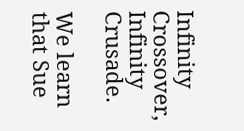Infinity Crossover, Infinity Crusade.

We learn that Sue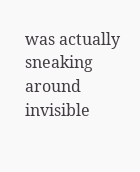was actually sneaking around invisible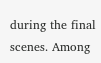during the final scenes. Among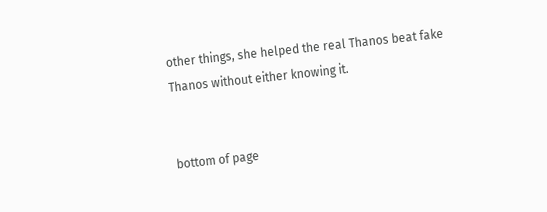other things, she helped the real Thanos beat fake Thanos without either knowing it.


bottom of page